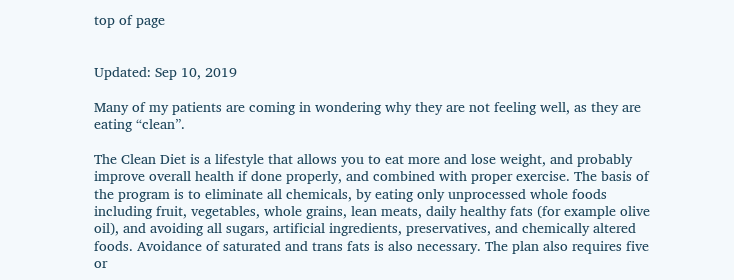top of page


Updated: Sep 10, 2019

Many of my patients are coming in wondering why they are not feeling well, as they are eating “clean”.

The Clean Diet is a lifestyle that allows you to eat more and lose weight, and probably improve overall health if done properly, and combined with proper exercise. The basis of the program is to eliminate all chemicals, by eating only unprocessed whole foods including fruit, vegetables, whole grains, lean meats, daily healthy fats (for example olive oil), and avoiding all sugars, artificial ingredients, preservatives, and chemically altered foods. Avoidance of saturated and trans fats is also necessary. The plan also requires five or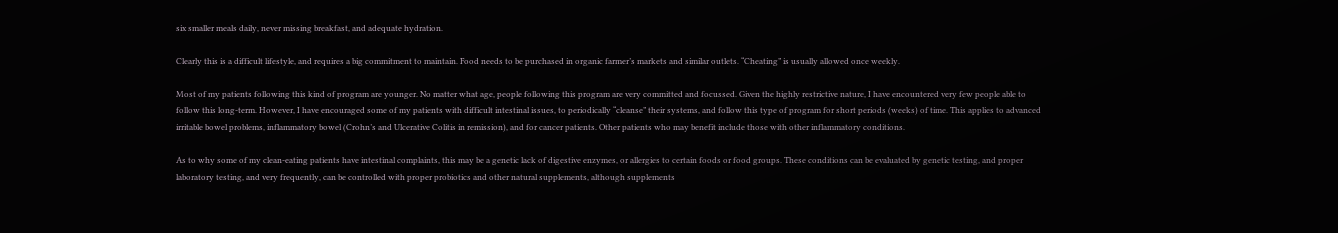six smaller meals daily, never missing breakfast, and adequate hydration.

Clearly this is a difficult lifestyle, and requires a big commitment to maintain. Food needs to be purchased in organic farmer’s markets and similar outlets. “Cheating” is usually allowed once weekly.

Most of my patients following this kind of program are younger. No matter what age, people following this program are very committed and focussed. Given the highly restrictive nature, I have encountered very few people able to follow this long-term. However, I have encouraged some of my patients with difficult intestinal issues, to periodically “cleanse” their systems, and follow this type of program for short periods (weeks) of time. This applies to advanced irritable bowel problems, inflammatory bowel (Crohn’s and Ulcerative Colitis in remission), and for cancer patients. Other patients who may benefit include those with other inflammatory conditions.

As to why some of my clean-eating patients have intestinal complaints, this may be a genetic lack of digestive enzymes, or allergies to certain foods or food groups. These conditions can be evaluated by genetic testing, and proper laboratory testing, and very frequently, can be controlled with proper probiotics and other natural supplements, although supplements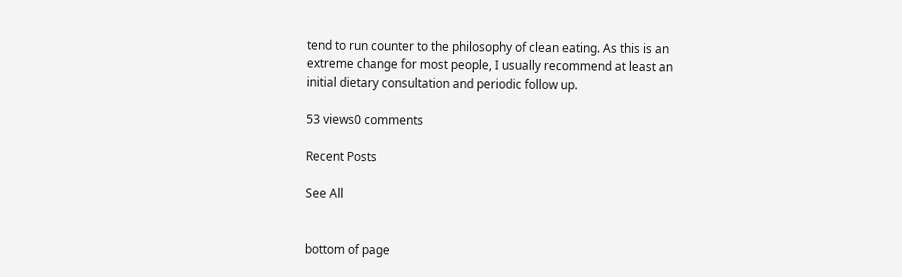tend to run counter to the philosophy of clean eating. As this is an extreme change for most people, I usually recommend at least an initial dietary consultation and periodic follow up.

53 views0 comments

Recent Posts

See All


bottom of page